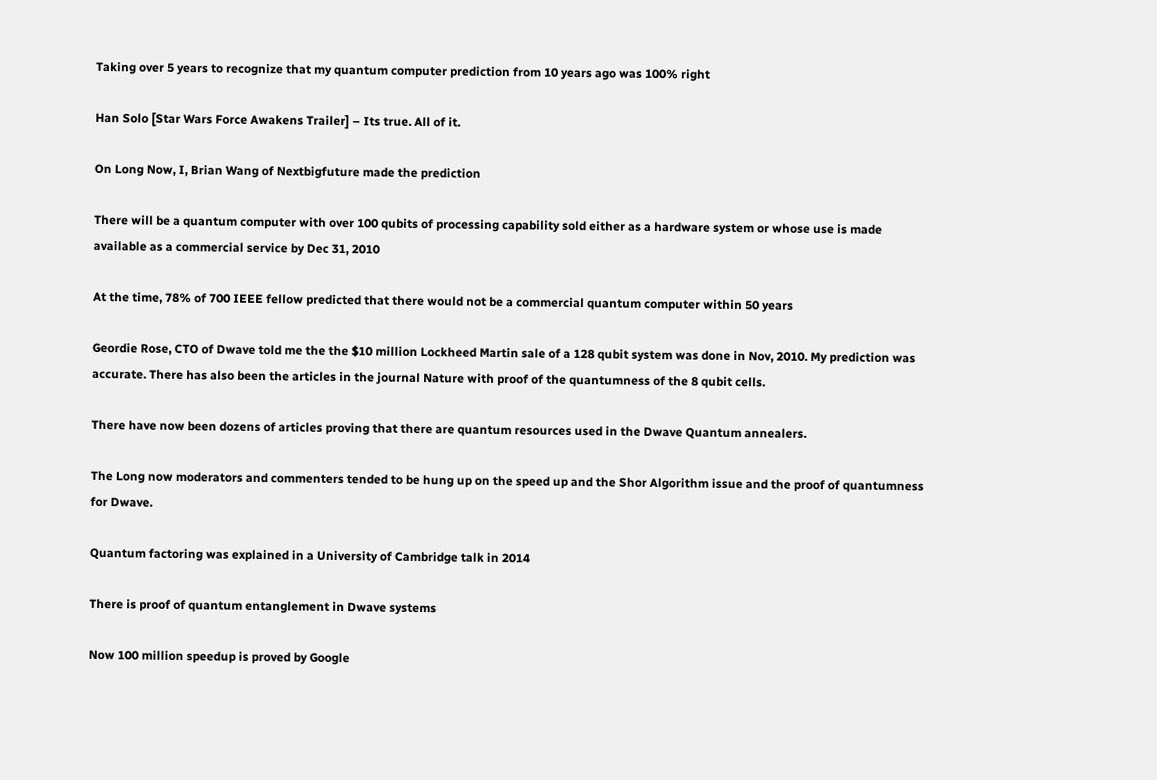Taking over 5 years to recognize that my quantum computer prediction from 10 years ago was 100% right

Han Solo [Star Wars Force Awakens Trailer] – Its true. All of it.

On Long Now, I, Brian Wang of Nextbigfuture made the prediction

There will be a quantum computer with over 100 qubits of processing capability sold either as a hardware system or whose use is made available as a commercial service by Dec 31, 2010

At the time, 78% of 700 IEEE fellow predicted that there would not be a commercial quantum computer within 50 years

Geordie Rose, CTO of Dwave told me the the $10 million Lockheed Martin sale of a 128 qubit system was done in Nov, 2010. My prediction was accurate. There has also been the articles in the journal Nature with proof of the quantumness of the 8 qubit cells.

There have now been dozens of articles proving that there are quantum resources used in the Dwave Quantum annealers.

The Long now moderators and commenters tended to be hung up on the speed up and the Shor Algorithm issue and the proof of quantumness for Dwave.

Quantum factoring was explained in a University of Cambridge talk in 2014

There is proof of quantum entanglement in Dwave systems

Now 100 million speedup is proved by Google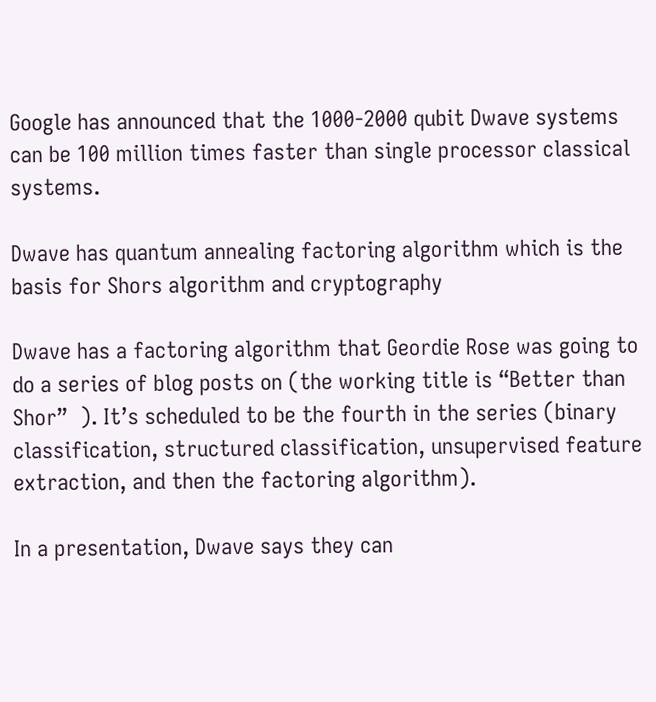Google has announced that the 1000-2000 qubit Dwave systems can be 100 million times faster than single processor classical systems.

Dwave has quantum annealing factoring algorithm which is the basis for Shors algorithm and cryptography

Dwave has a factoring algorithm that Geordie Rose was going to do a series of blog posts on (the working title is “Better than Shor”  ). It’s scheduled to be the fourth in the series (binary classification, structured classification, unsupervised feature extraction, and then the factoring algorithm).

In a presentation, Dwave says they can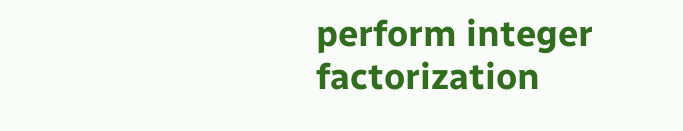perform integer factorization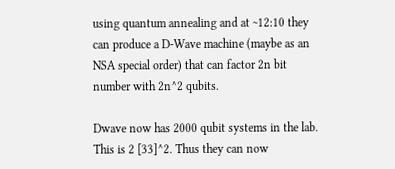using quantum annealing and at ~12:10 they can produce a D-Wave machine (maybe as an NSA special order) that can factor 2n bit number with 2n^2 qubits.

Dwave now has 2000 qubit systems in the lab. This is 2 [33]^2. Thus they can now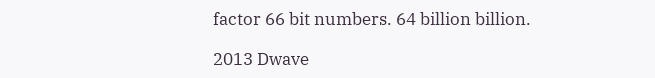factor 66 bit numbers. 64 billion billion.

2013 Dwave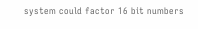system could factor 16 bit numbers